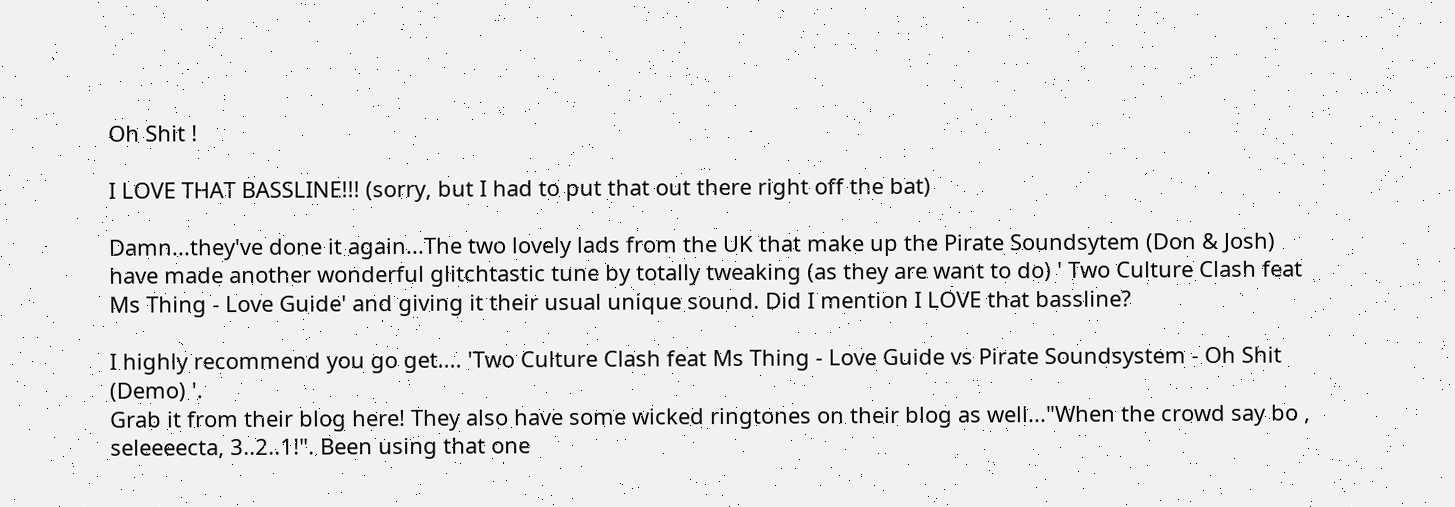Oh Shit !

I LOVE THAT BASSLINE!!! (sorry, but I had to put that out there right off the bat)

Damn...they've done it again...The two lovely lads from the UK that make up the Pirate Soundsytem (Don & Josh) have made another wonderful glitchtastic tune by totally tweaking (as they are want to do) ' Two Culture Clash feat Ms Thing - Love Guide' and giving it their usual unique sound. Did I mention I LOVE that bassline?

I highly recommend you go get.... 'Two Culture Clash feat Ms Thing - Love Guide vs Pirate Soundsystem - Oh Shit (Demo) '.
Grab it from their blog here! They also have some wicked ringtones on their blog as well..."When the crowd say bo , seleeeecta, 3..2..1!". Been using that one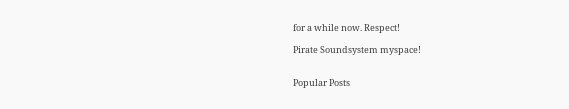for a while now. Respect!

Pirate Soundsystem myspace!


Popular Posts